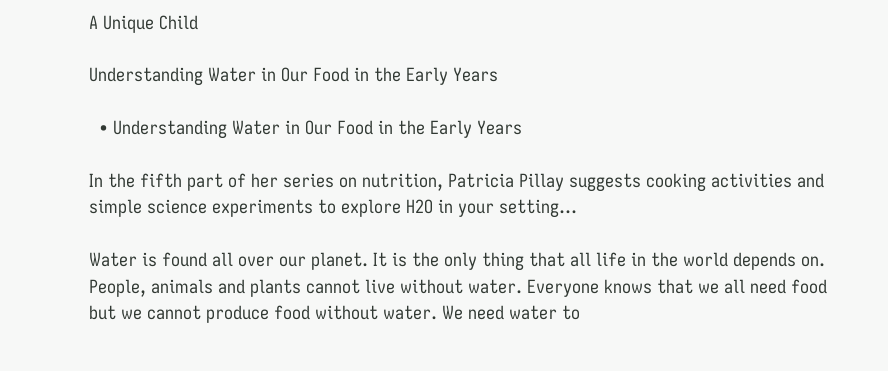A Unique Child

Understanding Water in Our Food in the Early Years

  • Understanding Water in Our Food in the Early Years

In the fifth part of her series on nutrition, Patricia Pillay suggests cooking activities and simple science experiments to explore H2O in your setting…

Water is found all over our planet. It is the only thing that all life in the world depends on. People, animals and plants cannot live without water. Everyone knows that we all need food but we cannot produce food without water. We need water to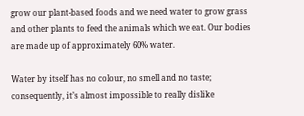grow our plant-based foods and we need water to grow grass and other plants to feed the animals which we eat. Our bodies are made up of approximately 60% water.

Water by itself has no colour, no smell and no taste; consequently, it’s almost impossible to really dislike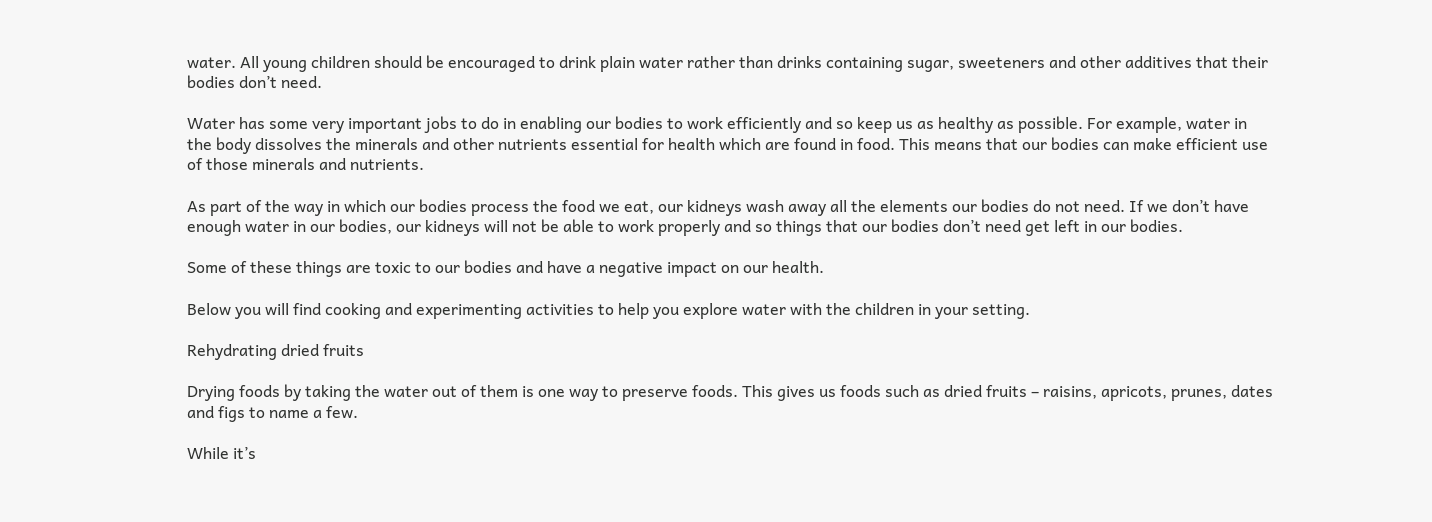water. All young children should be encouraged to drink plain water rather than drinks containing sugar, sweeteners and other additives that their bodies don’t need.

Water has some very important jobs to do in enabling our bodies to work efficiently and so keep us as healthy as possible. For example, water in the body dissolves the minerals and other nutrients essential for health which are found in food. This means that our bodies can make efficient use of those minerals and nutrients.

As part of the way in which our bodies process the food we eat, our kidneys wash away all the elements our bodies do not need. If we don’t have enough water in our bodies, our kidneys will not be able to work properly and so things that our bodies don’t need get left in our bodies.

Some of these things are toxic to our bodies and have a negative impact on our health.

Below you will find cooking and experimenting activities to help you explore water with the children in your setting.

Rehydrating dried fruits

Drying foods by taking the water out of them is one way to preserve foods. This gives us foods such as dried fruits – raisins, apricots, prunes, dates and figs to name a few.

While it’s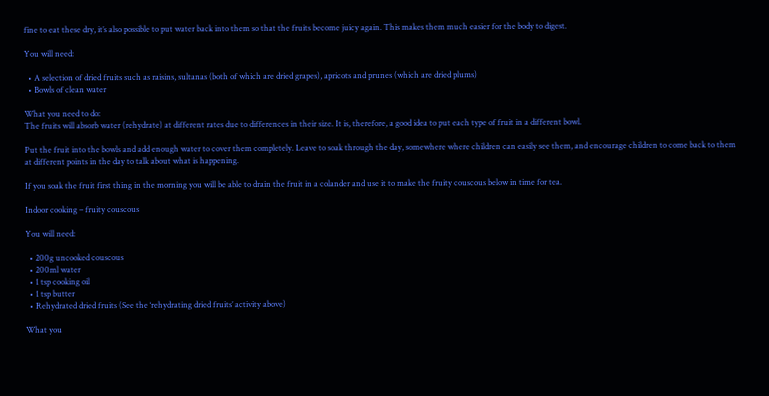fine to eat these dry, it’s also possible to put water back into them so that the fruits become juicy again. This makes them much easier for the body to digest.

You will need:

  • A selection of dried fruits such as raisins, sultanas (both of which are dried grapes), apricots and prunes (which are dried plums)
  • Bowls of clean water

What you need to do:
The fruits will absorb water (rehydrate) at different rates due to differences in their size. It is, therefore, a good idea to put each type of fruit in a different bowl.

Put the fruit into the bowls and add enough water to cover them completely. Leave to soak through the day, somewhere where children can easily see them, and encourage children to come back to them at different points in the day to talk about what is happening.

If you soak the fruit first thing in the morning you will be able to drain the fruit in a colander and use it to make the fruity couscous below in time for tea.

Indoor cooking – fruity couscous

You will need:

  • 200g uncooked couscous
  • 200ml water
  • 1 tsp cooking oil
  • 1 tsp butter
  • Rehydrated dried fruits (See the ‘rehydrating dried fruits’ activity above)

What you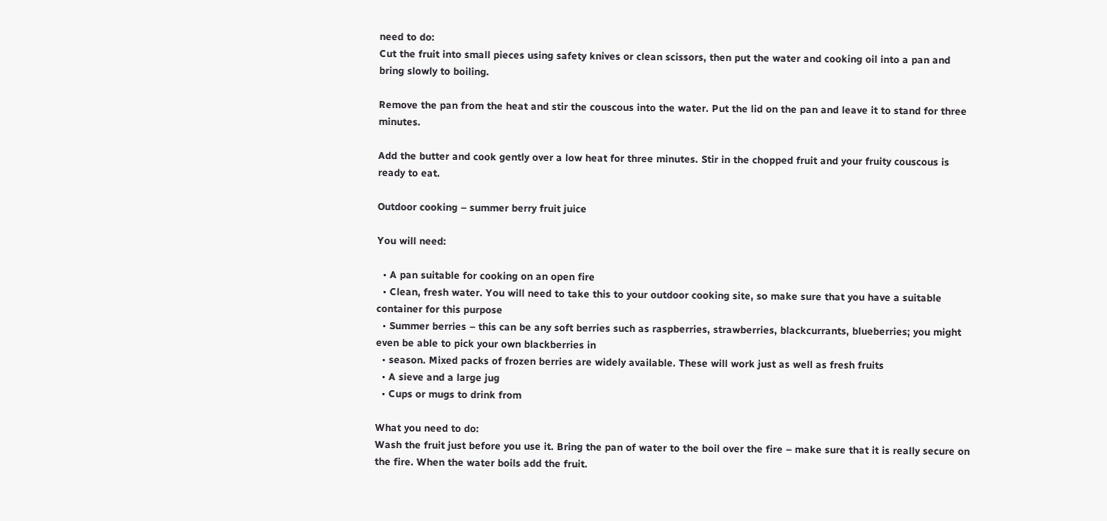need to do:
Cut the fruit into small pieces using safety knives or clean scissors, then put the water and cooking oil into a pan and bring slowly to boiling.

Remove the pan from the heat and stir the couscous into the water. Put the lid on the pan and leave it to stand for three minutes.

Add the butter and cook gently over a low heat for three minutes. Stir in the chopped fruit and your fruity couscous is ready to eat.

Outdoor cooking – summer berry fruit juice

You will need:

  • A pan suitable for cooking on an open fire
  • Clean, fresh water. You will need to take this to your outdoor cooking site, so make sure that you have a suitable container for this purpose
  • Summer berries – this can be any soft berries such as raspberries, strawberries, blackcurrants, blueberries; you might even be able to pick your own blackberries in
  • season. Mixed packs of frozen berries are widely available. These will work just as well as fresh fruits
  • A sieve and a large jug
  • Cups or mugs to drink from

What you need to do:
Wash the fruit just before you use it. Bring the pan of water to the boil over the fire – make sure that it is really secure on the fire. When the water boils add the fruit.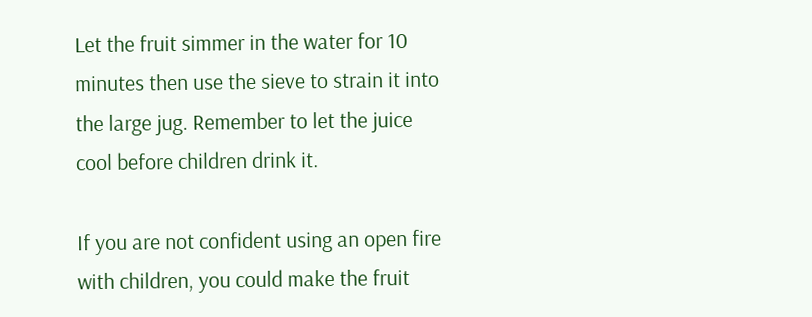Let the fruit simmer in the water for 10 minutes then use the sieve to strain it into the large jug. Remember to let the juice cool before children drink it.

If you are not confident using an open fire with children, you could make the fruit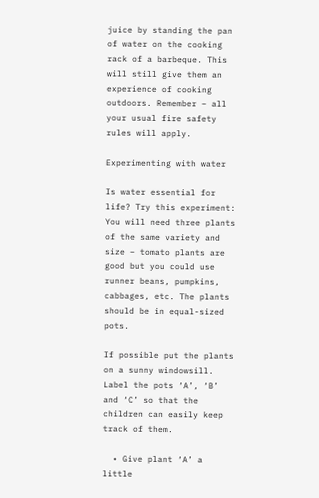juice by standing the pan of water on the cooking rack of a barbeque. This will still give them an experience of cooking outdoors. Remember – all your usual fire safety rules will apply.

Experimenting with water

Is water essential for life? Try this experiment:
You will need three plants of the same variety and size – tomato plants are good but you could use runner beans, pumpkins, cabbages, etc. The plants should be in equal-sized pots.

If possible put the plants on a sunny windowsill. Label the pots ‘A’, ‘B’ and ‘C’ so that the children can easily keep track of them.

  • Give plant ‘A’ a little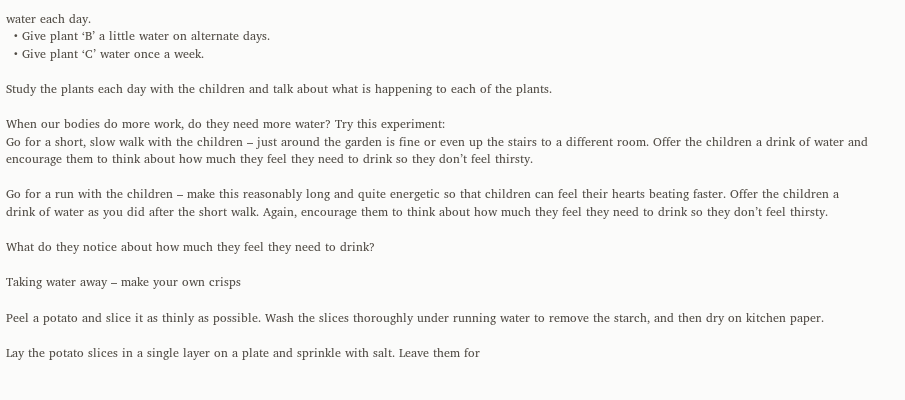water each day.
  • Give plant ‘B’ a little water on alternate days.
  • Give plant ‘C’ water once a week.

Study the plants each day with the children and talk about what is happening to each of the plants.

When our bodies do more work, do they need more water? Try this experiment:
Go for a short, slow walk with the children – just around the garden is fine or even up the stairs to a different room. Offer the children a drink of water and encourage them to think about how much they feel they need to drink so they don’t feel thirsty.

Go for a run with the children – make this reasonably long and quite energetic so that children can feel their hearts beating faster. Offer the children a drink of water as you did after the short walk. Again, encourage them to think about how much they feel they need to drink so they don’t feel thirsty.

What do they notice about how much they feel they need to drink?

Taking water away – make your own crisps

Peel a potato and slice it as thinly as possible. Wash the slices thoroughly under running water to remove the starch, and then dry on kitchen paper.

Lay the potato slices in a single layer on a plate and sprinkle with salt. Leave them for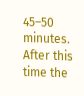45–50 minutes. After this time the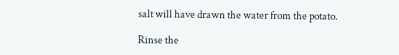salt will have drawn the water from the potato.

Rinse the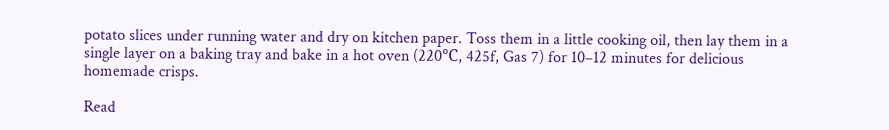potato slices under running water and dry on kitchen paper. Toss them in a little cooking oil, then lay them in a single layer on a baking tray and bake in a hot oven (220℃, 425f, Gas 7) for 10–12 minutes for delicious homemade crisps.

Read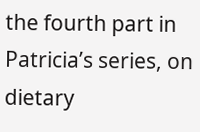the fourth part in Patricia’s series, on dietary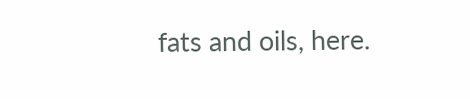fats and oils, here.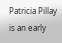Patricia Pillay is an early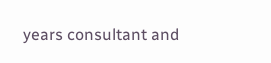years consultant and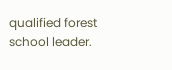qualified forest school leader.